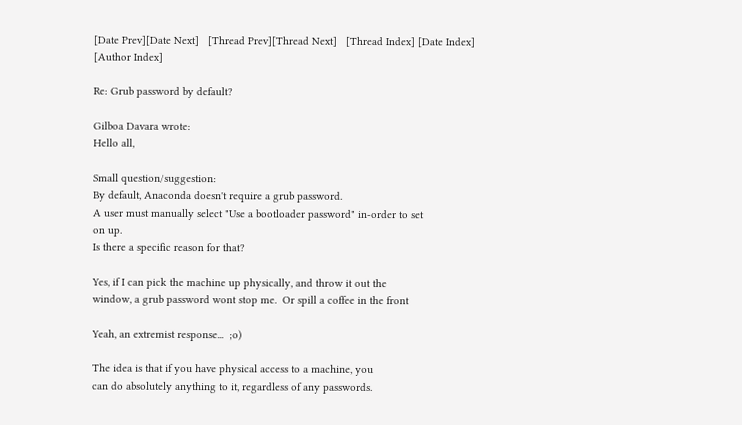[Date Prev][Date Next]   [Thread Prev][Thread Next]   [Thread Index] [Date Index] [Author Index]

Re: Grub password by default?

Gilboa Davara wrote:
Hello all,

Small question/suggestion:
By default, Anaconda doesn't require a grub password.
A user must manually select "Use a bootloader password" in-order to set
on up.
Is there a specific reason for that?

Yes, if I can pick the machine up physically, and throw it out the
window, a grub password wont stop me.  Or spill a coffee in the front

Yeah, an extremist response...  ;o)

The idea is that if you have physical access to a machine, you
can do absolutely anything to it, regardless of any passwords.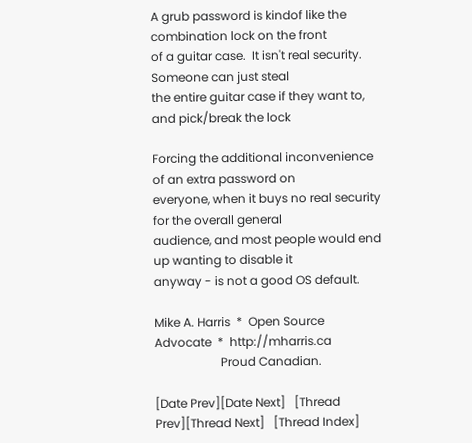A grub password is kindof like the combination lock on the front
of a guitar case.  It isn't real security.  Someone can just steal
the entire guitar case if they want to, and pick/break the lock

Forcing the additional inconvenience of an extra password on
everyone, when it buys no real security for the overall general
audience, and most people would end up wanting to disable it
anyway - is not a good OS default.

Mike A. Harris  *  Open Source Advocate  *  http://mharris.ca
                      Proud Canadian.

[Date Prev][Date Next]   [Thread Prev][Thread Next]   [Thread Index]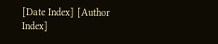[Date Index] [Author Index]